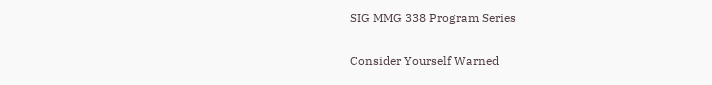SIG MMG 338 Program Series

Consider Yourself Warned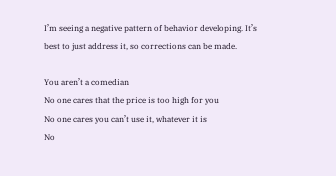I’m seeing a negative pattern of behavior developing. It’s best to just address it, so corrections can be made.

You aren’t a comedian
No one cares that the price is too high for you
No one cares you can’t use it, whatever it is
No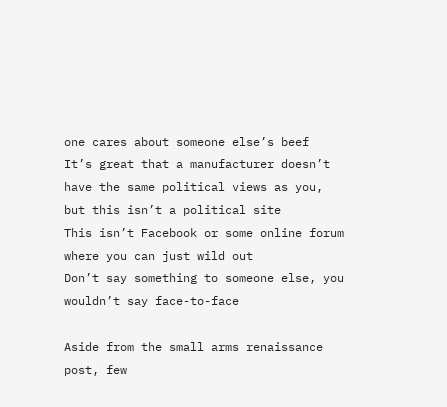one cares about someone else’s beef
It’s great that a manufacturer doesn’t have the same political views as you, but this isn’t a political site
This isn’t Facebook or some online forum where you can just wild out
Don’t say something to someone else, you wouldn’t say face-to-face

Aside from the small arms renaissance post, few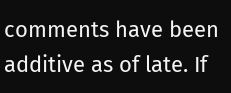comments have been additive as of late. If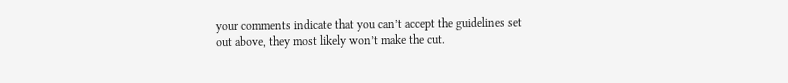your comments indicate that you can’t accept the guidelines set out above, they most likely won’t make the cut.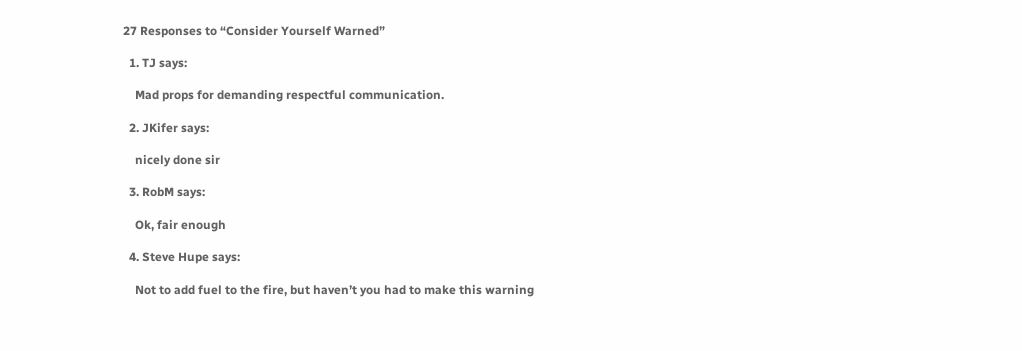27 Responses to “Consider Yourself Warned”

  1. TJ says:

    Mad props for demanding respectful communication.

  2. JKifer says:

    nicely done sir

  3. RobM says:

    Ok, fair enough

  4. Steve Hupe says:

    Not to add fuel to the fire, but haven’t you had to make this warning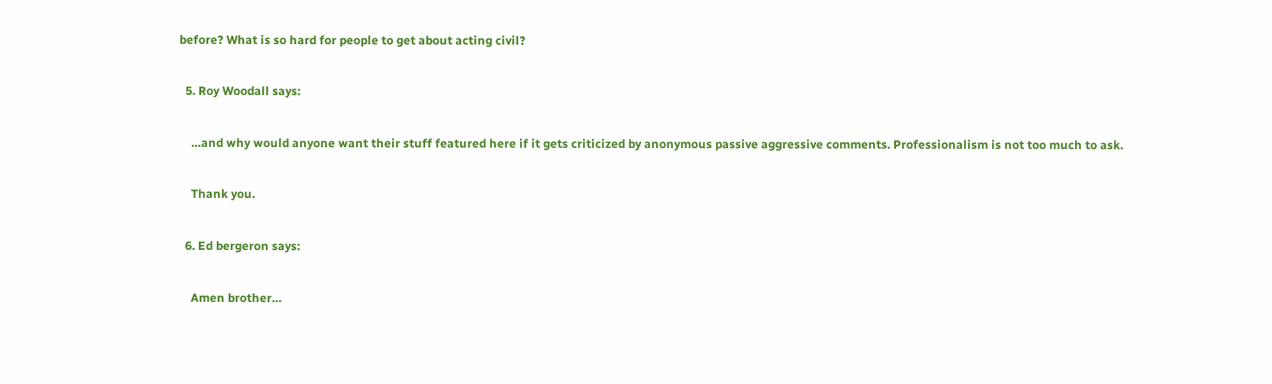before? What is so hard for people to get about acting civil?

  5. Roy Woodall says:

    …and why would anyone want their stuff featured here if it gets criticized by anonymous passive aggressive comments. Professionalism is not too much to ask.

    Thank you.

  6. Ed bergeron says:

    Amen brother…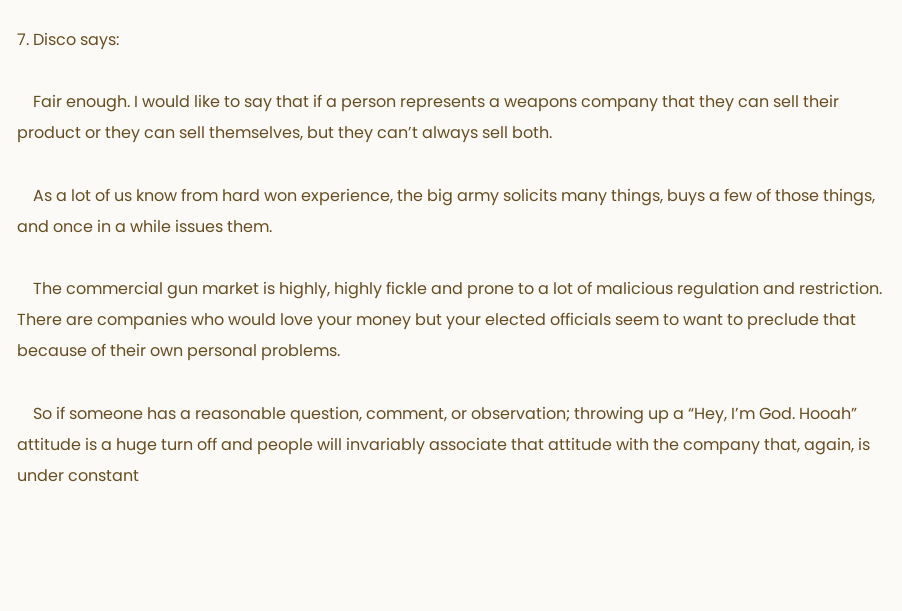7. Disco says:

    Fair enough. I would like to say that if a person represents a weapons company that they can sell their product or they can sell themselves, but they can’t always sell both.

    As a lot of us know from hard won experience, the big army solicits many things, buys a few of those things, and once in a while issues them.

    The commercial gun market is highly, highly fickle and prone to a lot of malicious regulation and restriction. There are companies who would love your money but your elected officials seem to want to preclude that because of their own personal problems.

    So if someone has a reasonable question, comment, or observation; throwing up a “Hey, I’m God. Hooah” attitude is a huge turn off and people will invariably associate that attitude with the company that, again, is under constant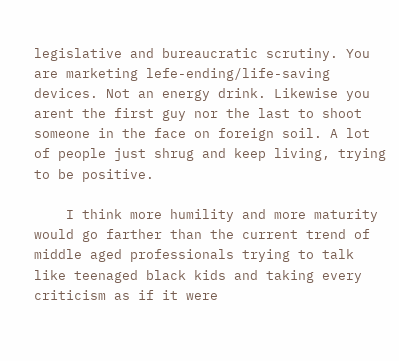legislative and bureaucratic scrutiny. You are marketing lefe-ending/life-saving devices. Not an energy drink. Likewise you arent the first guy nor the last to shoot someone in the face on foreign soil. A lot of people just shrug and keep living, trying to be positive.

    I think more humility and more maturity would go farther than the current trend of middle aged professionals trying to talk like teenaged black kids and taking every criticism as if it were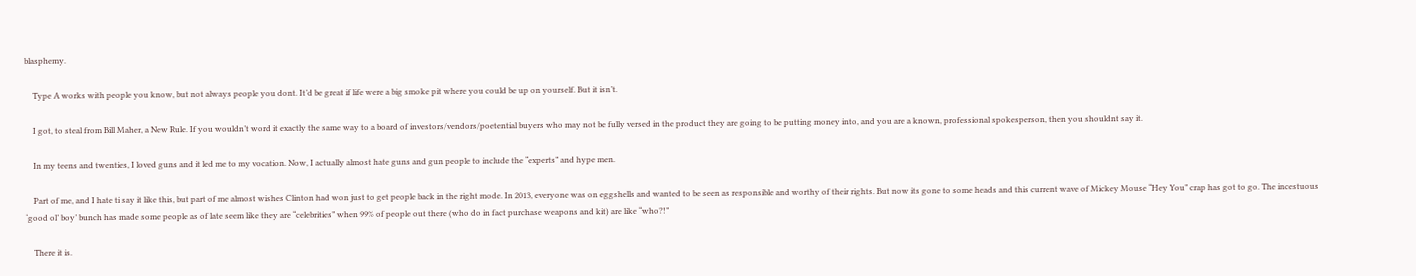blasphemy.

    Type A works with people you know, but not always people you dont. It’d be great if life were a big smoke pit where you could be up on yourself. But it isn’t.

    I got, to steal from Bill Maher, a New Rule. If you wouldn’t word it exactly the same way to a board of investors/vendors/poetential buyers who may not be fully versed in the product they are going to be putting money into, and you are a known, professional spokesperson, then you shouldnt say it.

    In my teens and twenties, I loved guns and it led me to my vocation. Now, I actually almost hate guns and gun people to include the “experts” and hype men.

    Part of me, and I hate ti say it like this, but part of me almost wishes Clinton had won just to get people back in the right mode. In 2013, everyone was on eggshells and wanted to be seen as responsible and worthy of their rights. But now its gone to some heads and this current wave of Mickey Mouse “Hey You” crap has got to go. The incestuous ‘good ol’ boy’ bunch has made some people as of late seem like they are “celebrities” when 99% of people out there (who do in fact purchase weapons and kit) are like “who?!”

    There it is.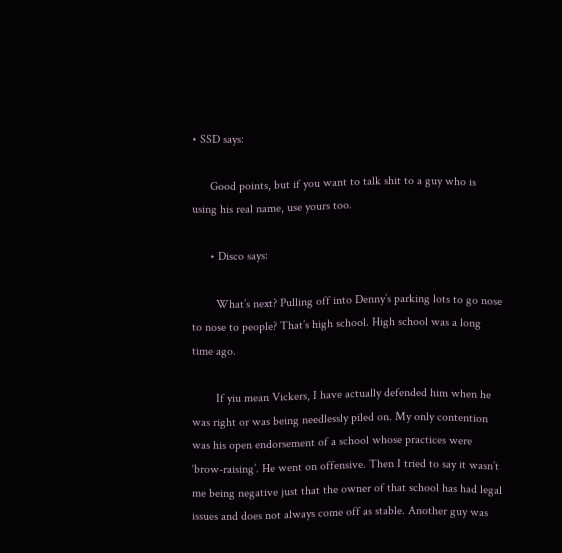• SSD says:

      Good points, but if you want to talk shit to a guy who is using his real name, use yours too.

      • Disco says:

        What’s next? Pulling off into Denny’s parking lots to go nose to nose to people? That’s high school. High school was a long time ago.

        If yiu mean Vickers, I have actually defended him when he was right or was being needlessly piled on. My only contention was his open endorsement of a school whose practices were ‘brow-raising’. He went on offensive. Then I tried to say it wasn’t me being negative just that the owner of that school has had legal issues and does not always come off as stable. Another guy was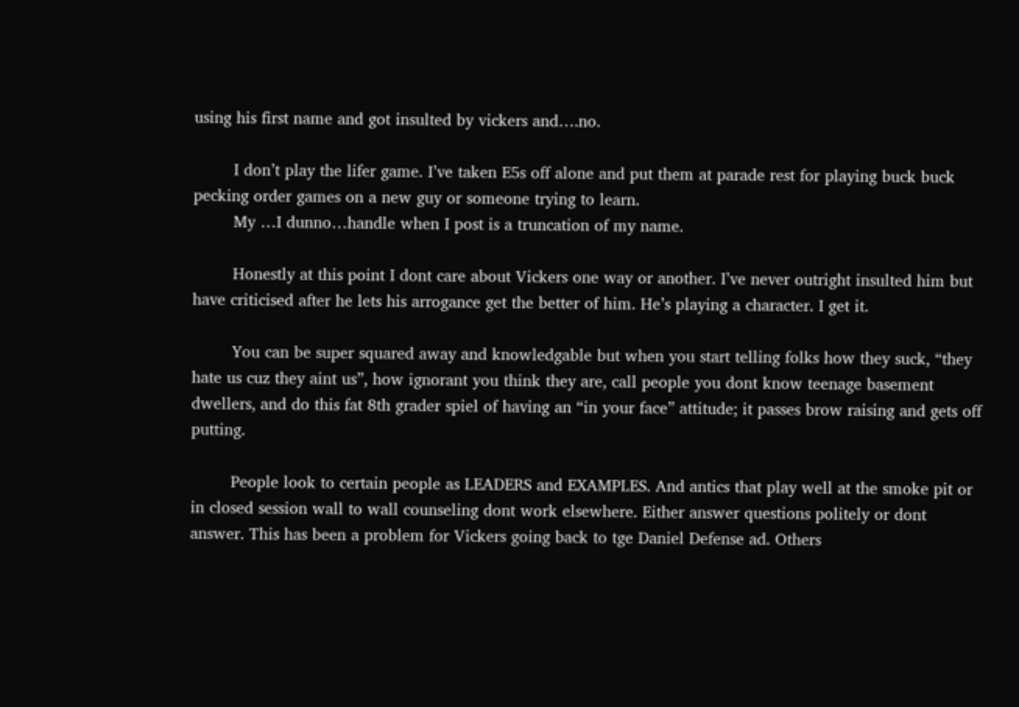using his first name and got insulted by vickers and….no.

        I don’t play the lifer game. I’ve taken E5s off alone and put them at parade rest for playing buck buck pecking order games on a new guy or someone trying to learn.
        My …I dunno…handle when I post is a truncation of my name.

        Honestly at this point I dont care about Vickers one way or another. I’ve never outright insulted him but have criticised after he lets his arrogance get the better of him. He’s playing a character. I get it.

        You can be super squared away and knowledgable but when you start telling folks how they suck, “they hate us cuz they aint us”, how ignorant you think they are, call people you dont know teenage basement dwellers, and do this fat 8th grader spiel of having an “in your face” attitude; it passes brow raising and gets off putting.

        People look to certain people as LEADERS and EXAMPLES. And antics that play well at the smoke pit or in closed session wall to wall counseling dont work elsewhere. Either answer questions politely or dont answer. This has been a problem for Vickers going back to tge Daniel Defense ad. Others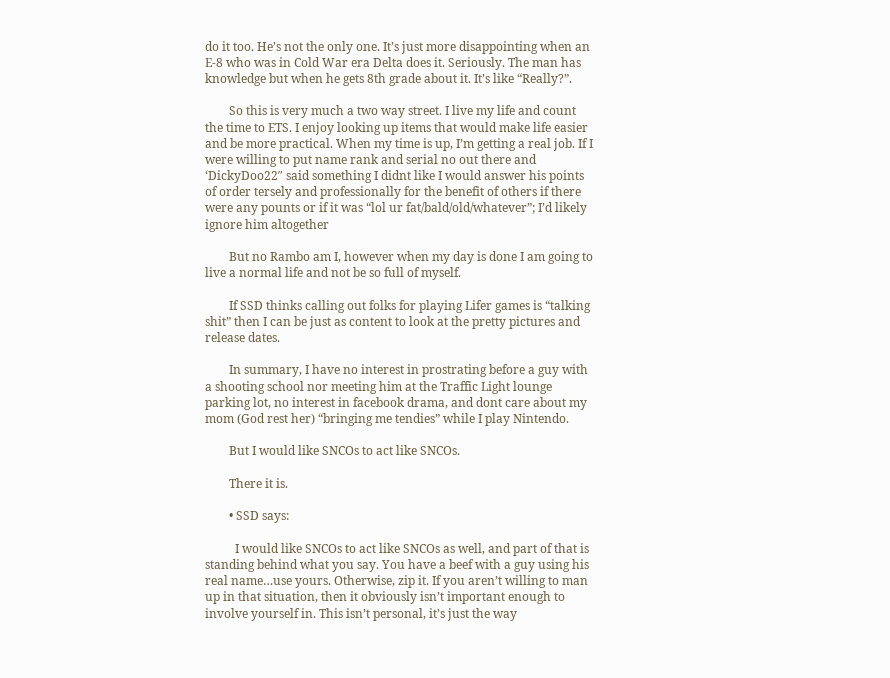do it too. He’s not the only one. It’s just more disappointing when an E-8 who was in Cold War era Delta does it. Seriously. The man has knowledge but when he gets 8th grade about it. It’s like “Really?”.

        So this is very much a two way street. I live my life and count the time to ETS. I enjoy looking up items that would make life easier and be more practical. When my time is up, I’m getting a real job. If I were willing to put name rank and serial no out there and ‘DickyDoo22″ said something I didnt like I would answer his points of order tersely and professionally for the benefit of others if there were any pounts or if it was “lol ur fat/bald/old/whatever”; I’d likely ignore him altogether

        But no Rambo am I, however when my day is done I am going to live a normal life and not be so full of myself.

        If SSD thinks calling out folks for playing Lifer games is “talking shit” then I can be just as content to look at the pretty pictures and release dates.

        In summary, I have no interest in prostrating before a guy with a shooting school nor meeting him at the Traffic Light lounge parking lot, no interest in facebook drama, and dont care about my mom (God rest her) “bringing me tendies” while I play Nintendo.

        But I would like SNCOs to act like SNCOs.

        There it is.

        • SSD says:

          I would like SNCOs to act like SNCOs as well, and part of that is standing behind what you say. You have a beef with a guy using his real name…use yours. Otherwise, zip it. If you aren’t willing to man up in that situation, then it obviously isn’t important enough to involve yourself in. This isn’t personal, it’s just the way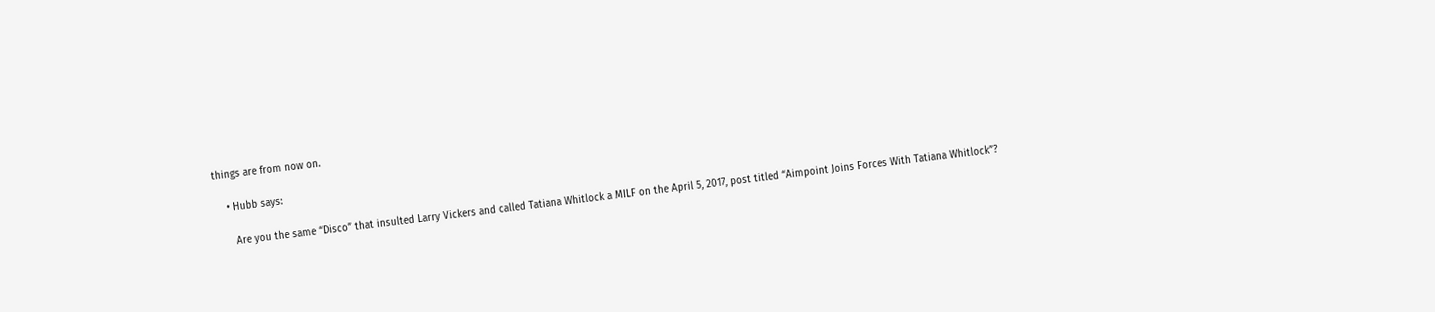things are from now on.

    • Hubb says:

      Are you the same “Disco” that insulted Larry Vickers and called Tatiana Whitlock a MILF on the April 5, 2017, post titled “Aimpoint Joins Forces With Tatiana Whitlock”?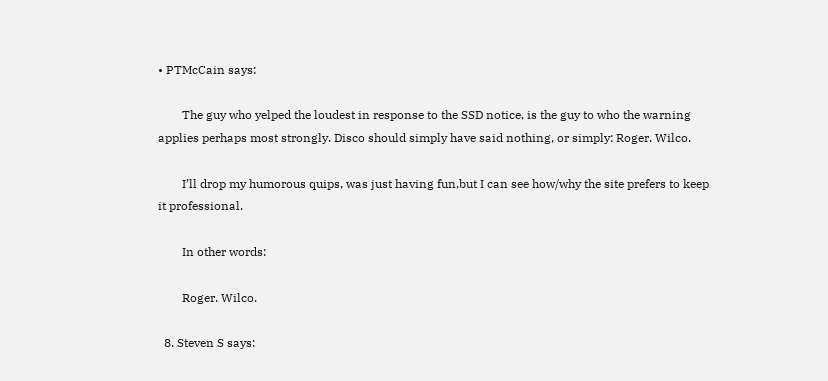• PTMcCain says:

        The guy who yelped the loudest in response to the SSD notice, is the guy to who the warning applies perhaps most strongly. Disco should simply have said nothing, or simply: Roger. Wilco.

        I’ll drop my humorous quips, was just having fun,but I can see how/why the site prefers to keep it professional.

        In other words:

        Roger. Wilco.

  8. Steven S says: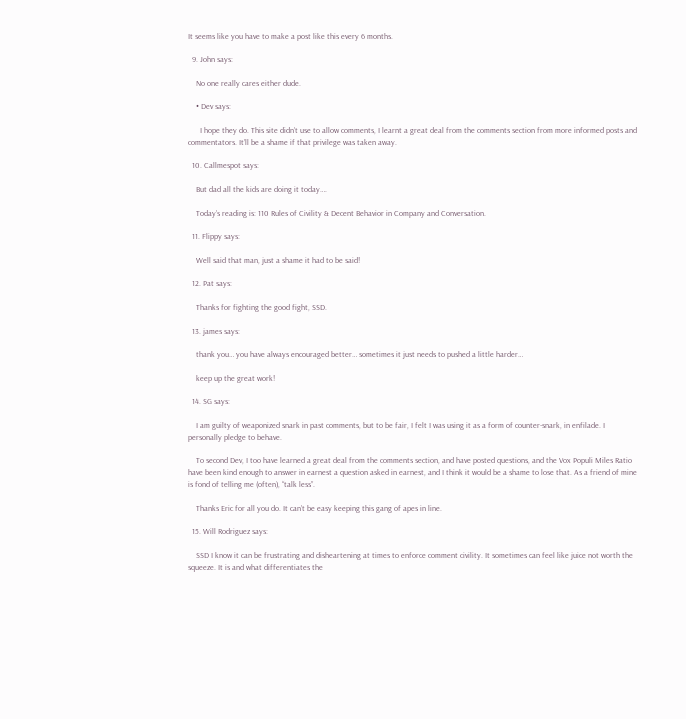It seems like you have to make a post like this every 6 months.

  9. John says:

    No one really cares either dude.

    • Dev says:

      I hope they do. This site didn’t use to allow comments, I learnt a great deal from the comments section from more informed posts and commentators. It’ll be a shame if that privilege was taken away.

  10. Callmespot says:

    But dad all the kids are doing it today….

    Today’s reading is: 110 Rules of Civility & Decent Behavior in Company and Conversation.

  11. Flippy says:

    Well said that man, just a shame it had to be said!

  12. Pat says:

    Thanks for fighting the good fight, SSD.

  13. james says:

    thank you… you have always encouraged better… sometimes it just needs to pushed a little harder…

    keep up the great work!

  14. SG says:

    I am guilty of weaponized snark in past comments, but to be fair, I felt I was using it as a form of counter-snark, in enfilade. I personally pledge to behave.

    To second Dev, I too have learned a great deal from the comments section, and have posted questions, and the Vox Populi Miles Ratio have been kind enough to answer in earnest a question asked in earnest, and I think it would be a shame to lose that. As a friend of mine is fond of telling me (often), “talk less”.

    Thanks Eric for all you do. It can’t be easy keeping this gang of apes in line.

  15. Will Rodriguez says:

    SSD I know it can be frustrating and disheartening at times to enforce comment civility. It sometimes can feel like juice not worth the squeeze. It is and what differentiates the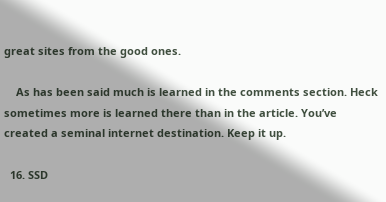great sites from the good ones.

    As has been said much is learned in the comments section. Heck sometimes more is learned there than in the article. You’ve created a seminal internet destination. Keep it up.

  16. SSD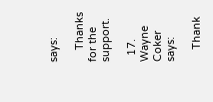says:

    Thanks for the support.

  17. Wayne Coker says:

    Thank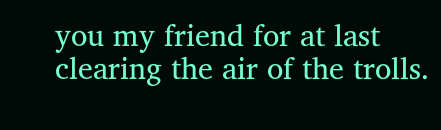you my friend for at last clearing the air of the trolls.